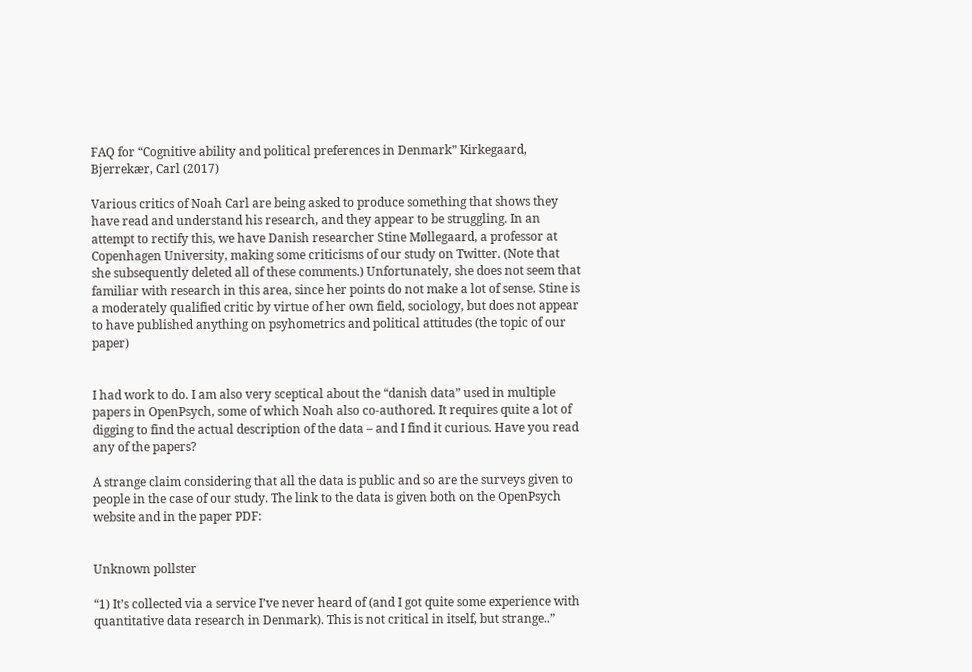FAQ for “Cognitive ability and political preferences in Denmark” Kirkegaard, Bjerrekær, Carl (2017)

Various critics of Noah Carl are being asked to produce something that shows they have read and understand his research, and they appear to be struggling. In an attempt to rectify this, we have Danish researcher Stine Møllegaard, a professor at Copenhagen University, making some criticisms of our study on Twitter. (Note that she subsequently deleted all of these comments.) Unfortunately, she does not seem that familiar with research in this area, since her points do not make a lot of sense. Stine is a moderately qualified critic by virtue of her own field, sociology, but does not appear to have published anything on psyhometrics and political attitudes (the topic of our paper)


I had work to do. I am also very sceptical about the “danish data” used in multiple papers in OpenPsych, some of which Noah also co-authored. It requires quite a lot of digging to find the actual description of the data – and I find it curious. Have you read any of the papers?

A strange claim considering that all the data is public and so are the surveys given to people in the case of our study. The link to the data is given both on the OpenPsych website and in the paper PDF:


Unknown pollster

“1) It’s collected via a service I’ve never heard of (and I got quite some experience with quantitative data research in Denmark). This is not critical in itself, but strange..”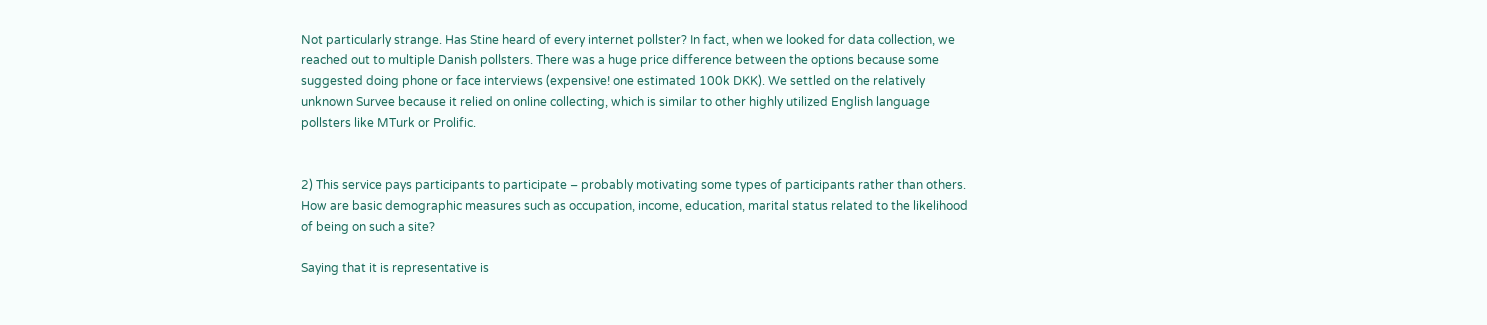Not particularly strange. Has Stine heard of every internet pollster? In fact, when we looked for data collection, we reached out to multiple Danish pollsters. There was a huge price difference between the options because some suggested doing phone or face interviews (expensive! one estimated 100k DKK). We settled on the relatively unknown Survee because it relied on online collecting, which is similar to other highly utilized English language pollsters like MTurk or Prolific.


2) This service pays participants to participate – probably motivating some types of participants rather than others. How are basic demographic measures such as occupation, income, education, marital status related to the likelihood of being on such a site?

Saying that it is representative is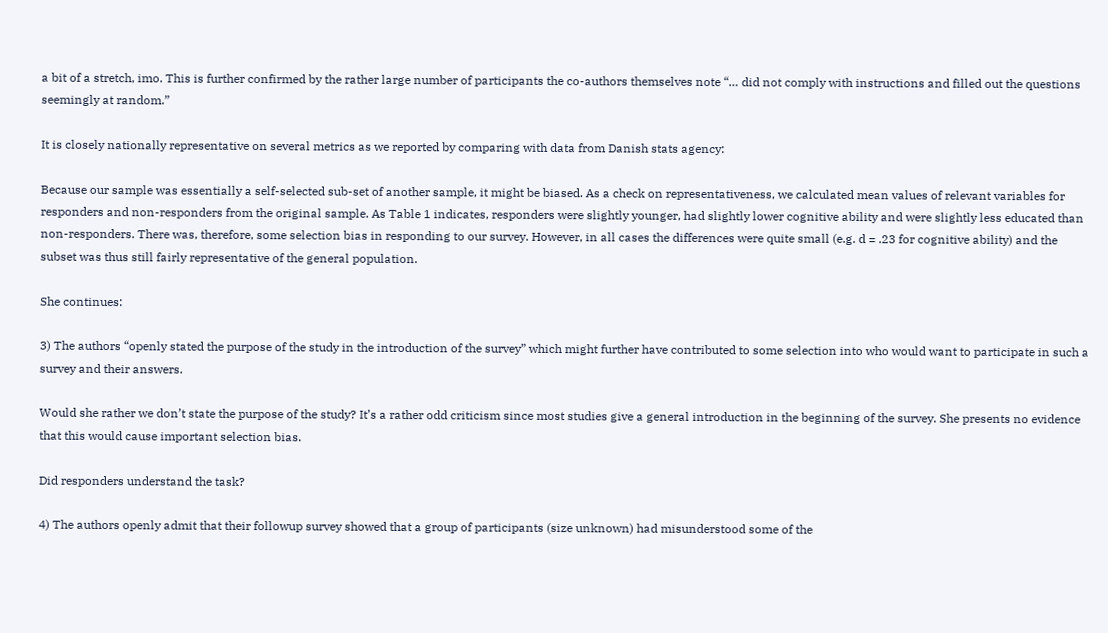a bit of a stretch, imo. This is further confirmed by the rather large number of participants the co-authors themselves note “… did not comply with instructions and filled out the questions seemingly at random.”

It is closely nationally representative on several metrics as we reported by comparing with data from Danish stats agency:

Because our sample was essentially a self-selected sub-set of another sample, it might be biased. As a check on representativeness, we calculated mean values of relevant variables for responders and non-responders from the original sample. As Table 1 indicates, responders were slightly younger, had slightly lower cognitive ability and were slightly less educated than non-responders. There was, therefore, some selection bias in responding to our survey. However, in all cases the differences were quite small (e.g. d = .23 for cognitive ability) and the subset was thus still fairly representative of the general population.

She continues:

3) The authors “openly stated the purpose of the study in the introduction of the survey” which might further have contributed to some selection into who would want to participate in such a survey and their answers.

Would she rather we don’t state the purpose of the study? It’s a rather odd criticism since most studies give a general introduction in the beginning of the survey. She presents no evidence that this would cause important selection bias.

Did responders understand the task?

4) The authors openly admit that their followup survey showed that a group of participants (size unknown) had misunderstood some of the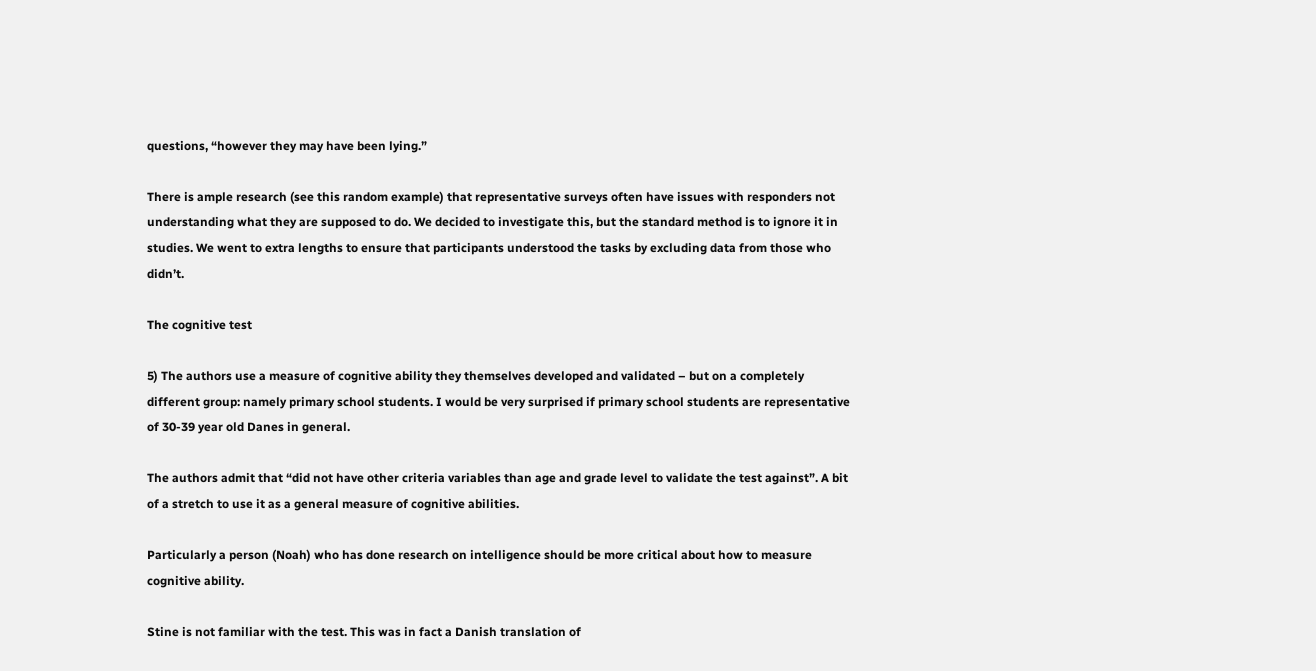questions, “however they may have been lying.”

There is ample research (see this random example) that representative surveys often have issues with responders not understanding what they are supposed to do. We decided to investigate this, but the standard method is to ignore it in studies. We went to extra lengths to ensure that participants understood the tasks by excluding data from those who didn’t.

The cognitive test

5) The authors use a measure of cognitive ability they themselves developed and validated – but on a completely different group: namely primary school students. I would be very surprised if primary school students are representative of 30-39 year old Danes in general.

The authors admit that “did not have other criteria variables than age and grade level to validate the test against”. A bit of a stretch to use it as a general measure of cognitive abilities.

Particularly a person (Noah) who has done research on intelligence should be more critical about how to measure cognitive ability.

Stine is not familiar with the test. This was in fact a Danish translation of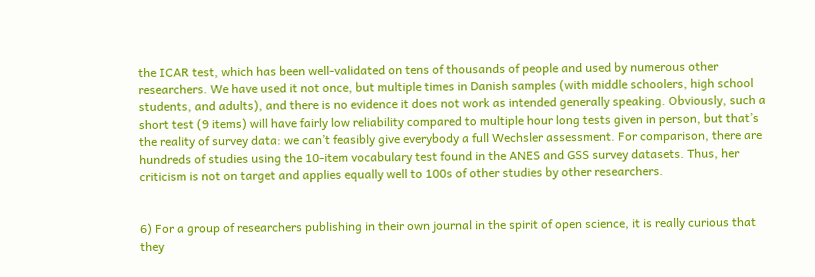the ICAR test, which has been well-validated on tens of thousands of people and used by numerous other researchers. We have used it not once, but multiple times in Danish samples (with middle schoolers, high school students, and adults), and there is no evidence it does not work as intended generally speaking. Obviously, such a short test (9 items) will have fairly low reliability compared to multiple hour long tests given in person, but that’s the reality of survey data: we can’t feasibly give everybody a full Wechsler assessment. For comparison, there are hundreds of studies using the 10-item vocabulary test found in the ANES and GSS survey datasets. Thus, her criticism is not on target and applies equally well to 100s of other studies by other researchers.


6) For a group of researchers publishing in their own journal in the spirit of open science, it is really curious that they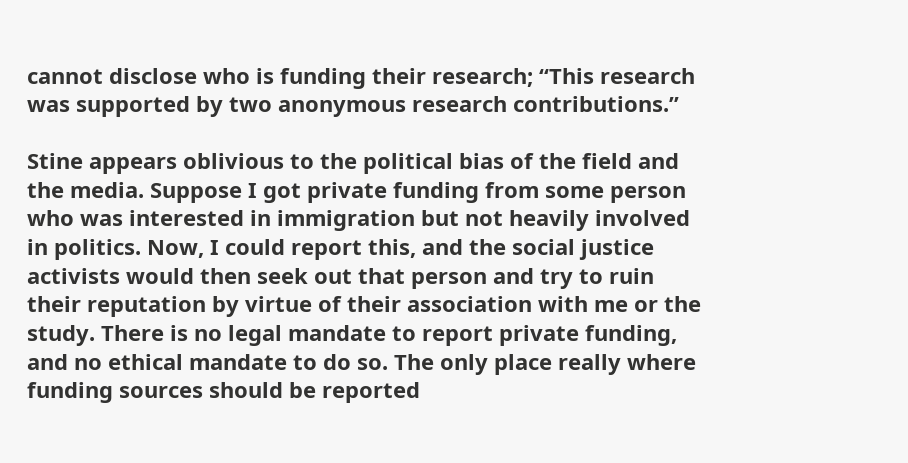cannot disclose who is funding their research; “This research was supported by two anonymous research contributions.”

Stine appears oblivious to the political bias of the field and the media. Suppose I got private funding from some person who was interested in immigration but not heavily involved in politics. Now, I could report this, and the social justice activists would then seek out that person and try to ruin their reputation by virtue of their association with me or the study. There is no legal mandate to report private funding, and no ethical mandate to do so. The only place really where funding sources should be reported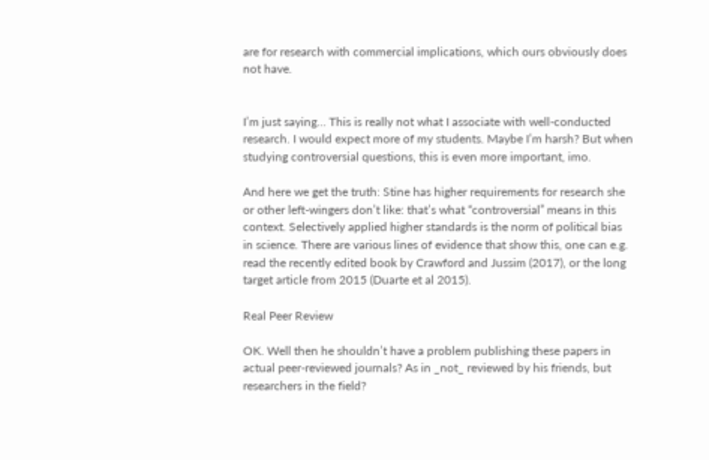are for research with commercial implications, which ours obviously does not have.


I’m just saying… This is really not what I associate with well-conducted research. I would expect more of my students. Maybe I’m harsh? But when studying controversial questions, this is even more important, imo.

And here we get the truth: Stine has higher requirements for research she or other left-wingers don’t like: that’s what “controversial” means in this context. Selectively applied higher standards is the norm of political bias in science. There are various lines of evidence that show this, one can e.g. read the recently edited book by Crawford and Jussim (2017), or the long target article from 2015 (Duarte et al 2015).

Real Peer Review

OK. Well then he shouldn’t have a problem publishing these papers in actual peer-reviewed journals? As in _not_ reviewed by his friends, but researchers in the field?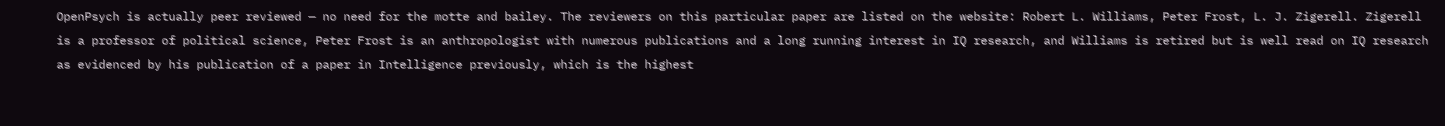OpenPsych is actually peer reviewed — no need for the motte and bailey. The reviewers on this particular paper are listed on the website: Robert L. Williams, Peter Frost, L. J. Zigerell. Zigerell is a professor of political science, Peter Frost is an anthropologist with numerous publications and a long running interest in IQ research, and Williams is retired but is well read on IQ research as evidenced by his publication of a paper in Intelligence previously, which is the highest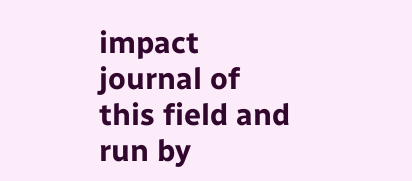impact journal of this field and run by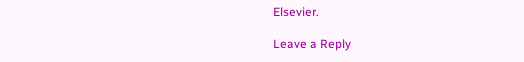Elsevier.

Leave a Reply